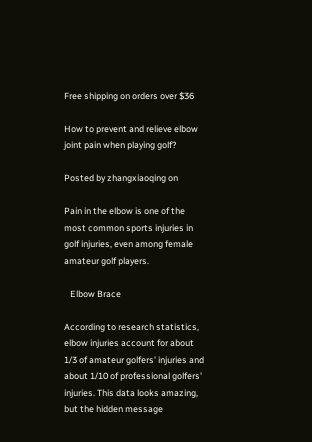Free shipping on orders over $36

How to prevent and relieve elbow joint pain when playing golf?

Posted by zhangxiaoqing on

Pain in the elbow is one of the most common sports injuries in golf injuries, even among female amateur golf players.

   Elbow Brace

According to research statistics, elbow injuries account for about 1/3 of amateur golfers' injuries and about 1/10 of professional golfers' injuries. This data looks amazing, but the hidden message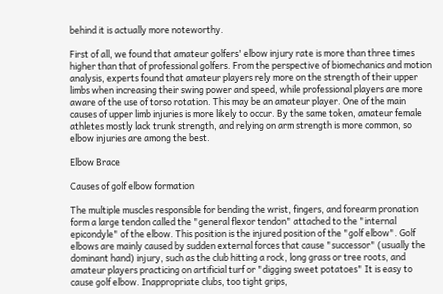behind it is actually more noteworthy.

First of all, we found that amateur golfers' elbow injury rate is more than three times higher than that of professional golfers. From the perspective of biomechanics and motion analysis, experts found that amateur players rely more on the strength of their upper limbs when increasing their swing power and speed, while professional players are more aware of the use of torso rotation. This may be an amateur player. One of the main causes of upper limb injuries is more likely to occur. By the same token, amateur female athletes mostly lack trunk strength, and relying on arm strength is more common, so elbow injuries are among the best.

Elbow Brace

Causes of golf elbow formation

The multiple muscles responsible for bending the wrist, fingers, and forearm pronation form a large tendon called the "general flexor tendon" attached to the "internal epicondyle" of the elbow. This position is the injured position of the "golf elbow". Golf elbows are mainly caused by sudden external forces that cause "successor" (usually the dominant hand) injury, such as the club hitting a rock, long grass or tree roots, and amateur players practicing on artificial turf or "digging sweet potatoes" It is easy to cause golf elbow. Inappropriate clubs, too tight grips,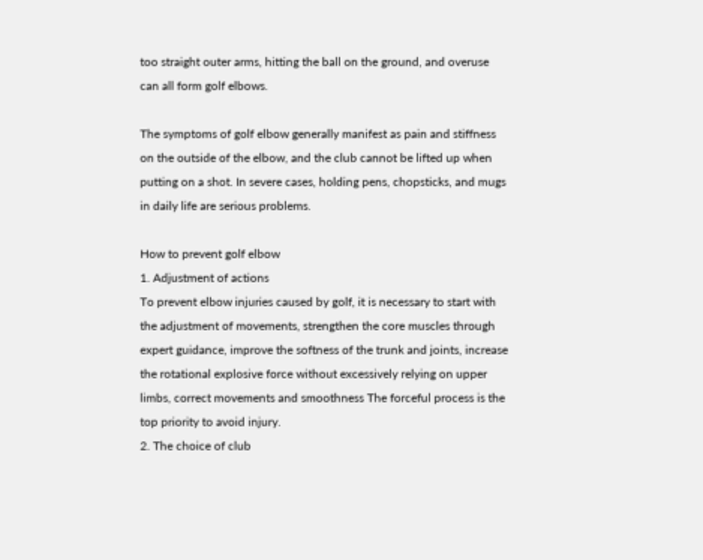too straight outer arms, hitting the ball on the ground, and overuse can all form golf elbows.

The symptoms of golf elbow generally manifest as pain and stiffness on the outside of the elbow, and the club cannot be lifted up when putting on a shot. In severe cases, holding pens, chopsticks, and mugs in daily life are serious problems.

How to prevent golf elbow
1. Adjustment of actions
To prevent elbow injuries caused by golf, it is necessary to start with the adjustment of movements, strengthen the core muscles through expert guidance, improve the softness of the trunk and joints, increase the rotational explosive force without excessively relying on upper limbs, correct movements and smoothness The forceful process is the top priority to avoid injury.
2. The choice of club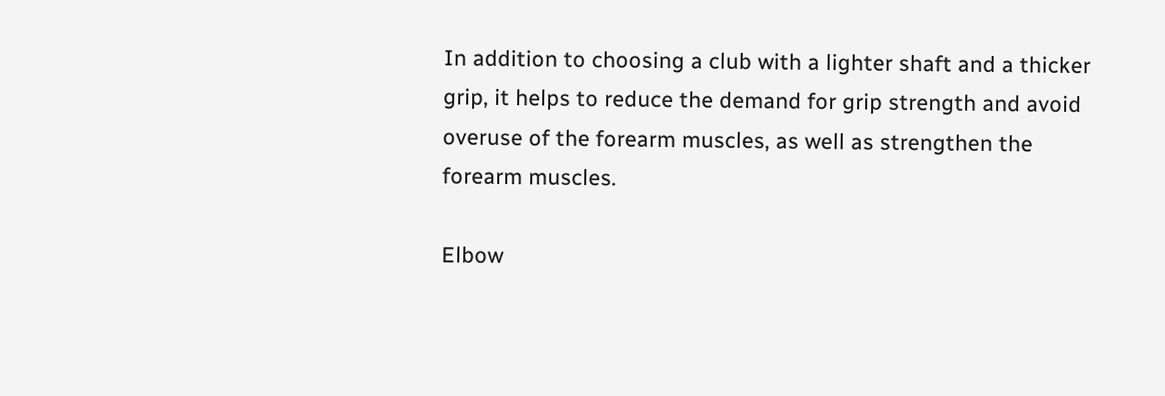In addition to choosing a club with a lighter shaft and a thicker grip, it helps to reduce the demand for grip strength and avoid overuse of the forearm muscles, as well as strengthen the forearm muscles.

Elbow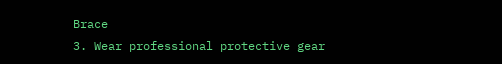Brace
3. Wear professional protective gear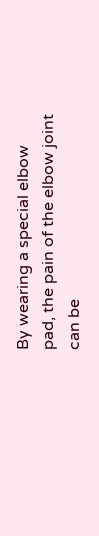By wearing a special elbow pad, the pain of the elbow joint can be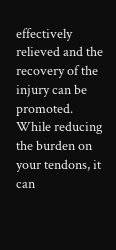effectively relieved and the recovery of the injury can be promoted. While reducing the burden on your tendons, it can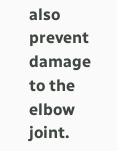also prevent damage to the elbow joint.